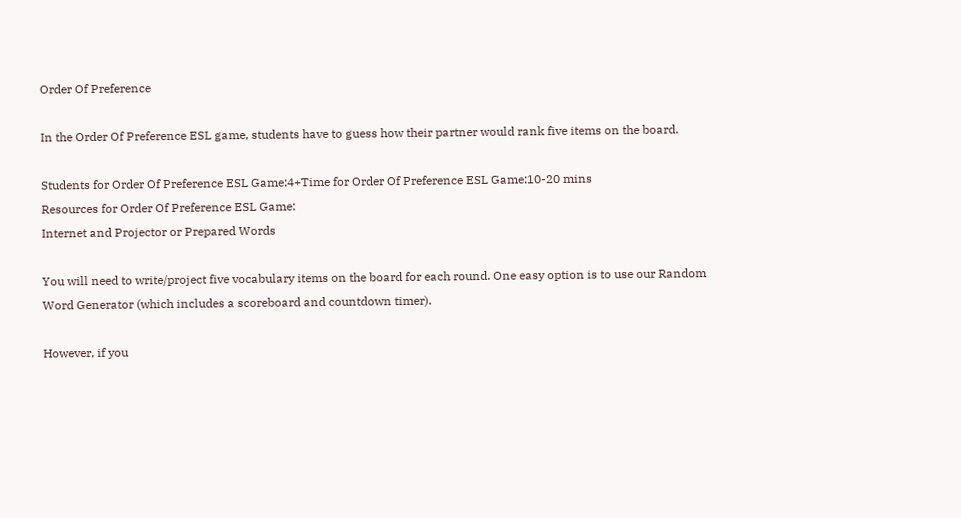Order Of Preference

In the Order Of Preference ESL game, students have to guess how their partner would rank five items on the board.

Students for Order Of Preference ESL Game:4+Time for Order Of Preference ESL Game:10-20 mins
Resources for Order Of Preference ESL Game:
Internet and Projector or Prepared Words

You will need to write/project five vocabulary items on the board for each round. One easy option is to use our Random Word Generator (which includes a scoreboard and countdown timer).

However, if you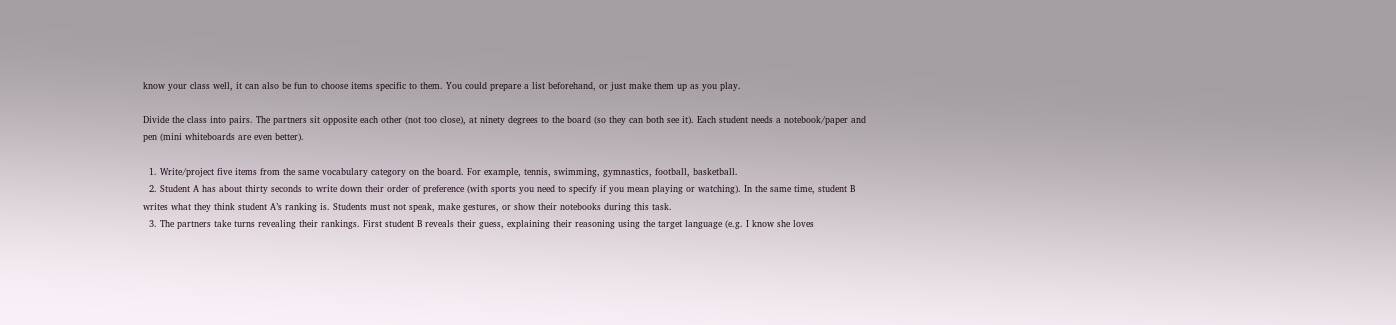know your class well, it can also be fun to choose items specific to them. You could prepare a list beforehand, or just make them up as you play.

Divide the class into pairs. The partners sit opposite each other (not too close), at ninety degrees to the board (so they can both see it). Each student needs a notebook/paper and pen (mini whiteboards are even better).

  1. Write/project five items from the same vocabulary category on the board. For example, tennis, swimming, gymnastics, football, basketball.
  2. Student A has about thirty seconds to write down their order of preference (with sports you need to specify if you mean playing or watching). In the same time, student B writes what they think student A’s ranking is. Students must not speak, make gestures, or show their notebooks during this task.
  3. The partners take turns revealing their rankings. First student B reveals their guess, explaining their reasoning using the target language (e.g. I know she loves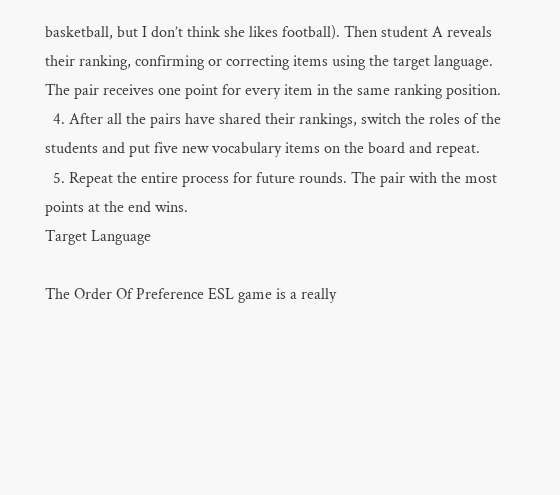basketball, but I don’t think she likes football). Then student A reveals their ranking, confirming or correcting items using the target language. The pair receives one point for every item in the same ranking position.
  4. After all the pairs have shared their rankings, switch the roles of the students and put five new vocabulary items on the board and repeat.
  5. Repeat the entire process for future rounds. The pair with the most points at the end wins.
Target Language

The Order Of Preference ESL game is a really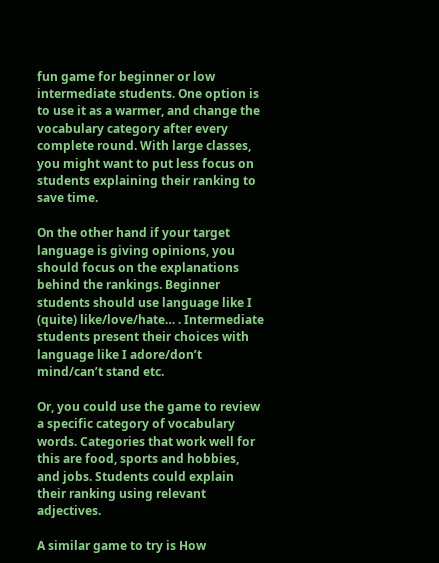fun game for beginner or low intermediate students. One option is to use it as a warmer, and change the vocabulary category after every complete round. With large classes, you might want to put less focus on students explaining their ranking to save time.

On the other hand if your target language is giving opinions, you should focus on the explanations behind the rankings. Beginner students should use language like I (quite) like/love/hate… . Intermediate students present their choices with language like I adore/don’t mind/can’t stand etc.

Or, you could use the game to review a specific category of vocabulary words. Categories that work well for this are food, sports and hobbies, and jobs. Students could explain their ranking using relevant adjectives.

A similar game to try is How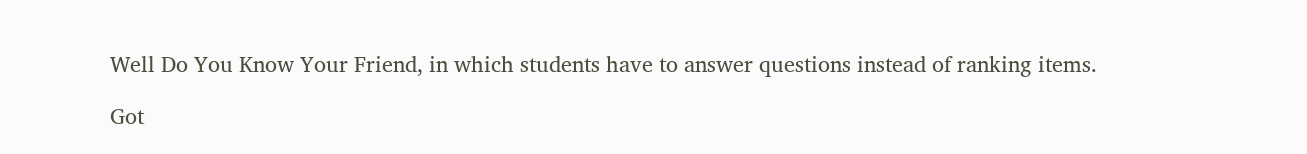Well Do You Know Your Friend, in which students have to answer questions instead of ranking items.

Got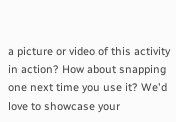a picture or video of this activity in action? How about snapping one next time you use it? We'd love to showcase your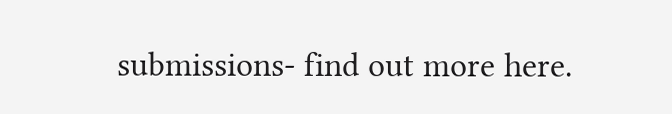submissions- find out more here.